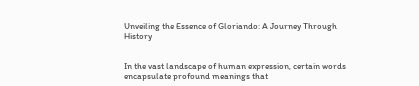Unveiling the Essence of Gloriando: A Journey Through History


In the vast landscape of human expression, certain words encapsulate profound meanings that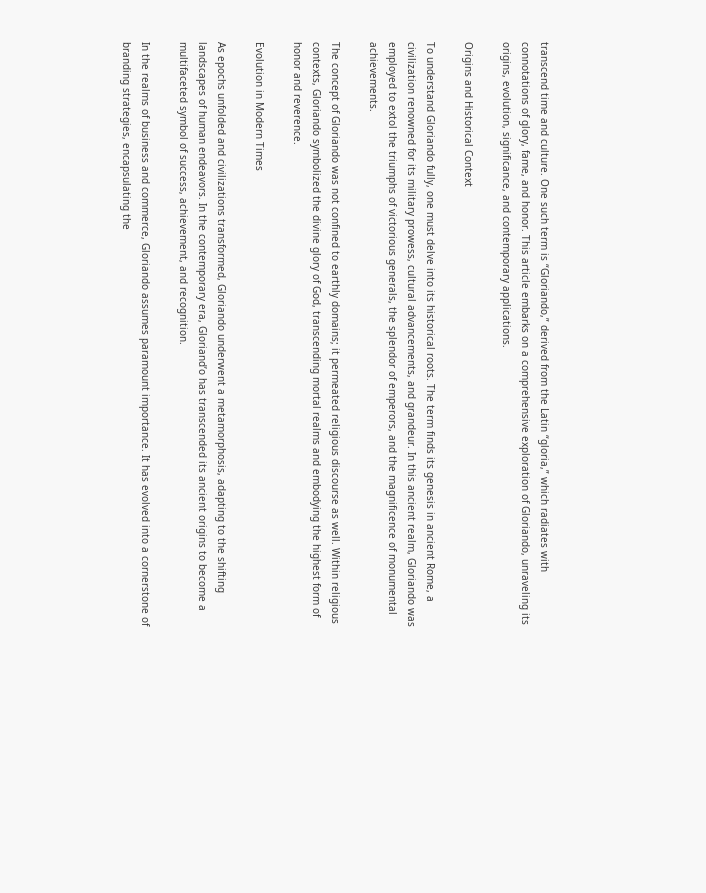transcend time and culture. One such term is “Gloriando,” derived from the Latin “gloria,” which radiates with connotations of glory, fame, and honor. This article embarks on a comprehensive exploration of Gloriando, unraveling its origins, evolution, significance, and contemporary applications.

Origins and Historical Context

To understand Gloriando fully, one must delve into its historical roots. The term finds its genesis in ancient Rome, a civilization renowned for its military prowess, cultural advancements, and grandeur. In this ancient realm, Gloriando was employed to extol the triumphs of victorious generals, the splendor of emperors, and the magnificence of monumental achievements.

The concept of Gloriando was not confined to earthly domains; it permeated religious discourse as well. Within religious contexts, Gloriando symbolized the divine glory of God, transcending mortal realms and embodying the highest form of honor and reverence.

Evolution in Modern Times

As epochs unfolded and civilizations transformed, Gloriando underwent a metamorphosis, adapting to the shifting landscapes of human endeavors. In the contemporary era, Gloriand’o has transcended its ancient origins to become a multifaceted symbol of success, achievement, and recognition.

In the realms of business and commerce, Gloriando assumes paramount importance. It has evolved into a cornerstone of branding strategies, encapsulating the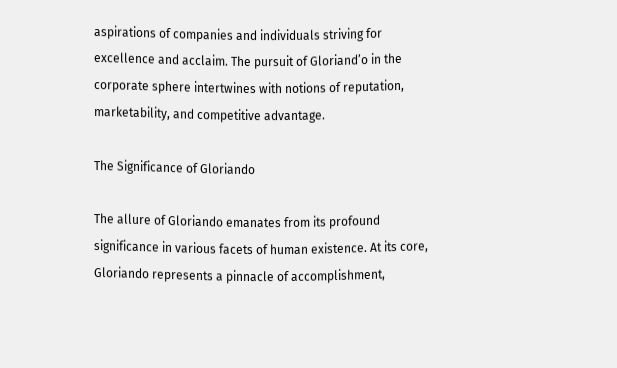aspirations of companies and individuals striving for excellence and acclaim. The pursuit of Gloriand’o in the corporate sphere intertwines with notions of reputation, marketability, and competitive advantage.

The Significance of Gloriando

The allure of Gloriando emanates from its profound significance in various facets of human existence. At its core, Gloriando represents a pinnacle of accomplishment,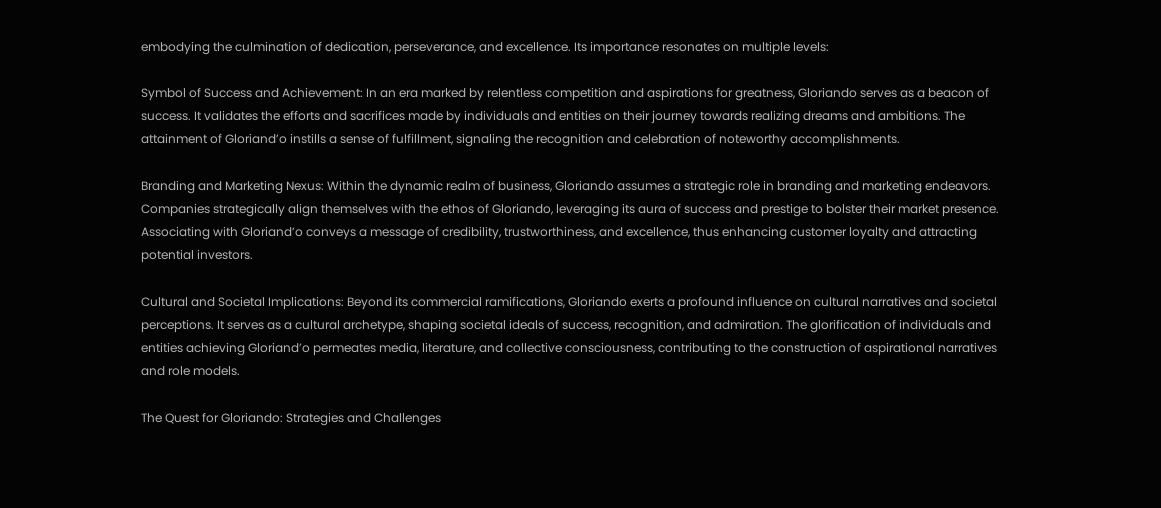embodying the culmination of dedication, perseverance, and excellence. Its importance resonates on multiple levels:

Symbol of Success and Achievement: In an era marked by relentless competition and aspirations for greatness, Gloriando serves as a beacon of success. It validates the efforts and sacrifices made by individuals and entities on their journey towards realizing dreams and ambitions. The attainment of Gloriand’o instills a sense of fulfillment, signaling the recognition and celebration of noteworthy accomplishments.

Branding and Marketing Nexus: Within the dynamic realm of business, Gloriando assumes a strategic role in branding and marketing endeavors. Companies strategically align themselves with the ethos of Gloriando, leveraging its aura of success and prestige to bolster their market presence. Associating with Gloriand’o conveys a message of credibility, trustworthiness, and excellence, thus enhancing customer loyalty and attracting potential investors.

Cultural and Societal Implications: Beyond its commercial ramifications, Gloriando exerts a profound influence on cultural narratives and societal perceptions. It serves as a cultural archetype, shaping societal ideals of success, recognition, and admiration. The glorification of individuals and entities achieving Gloriand’o permeates media, literature, and collective consciousness, contributing to the construction of aspirational narratives and role models.

The Quest for Gloriando: Strategies and Challenges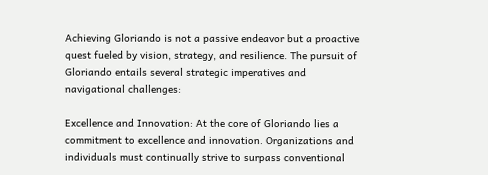Achieving Gloriando is not a passive endeavor but a proactive quest fueled by vision, strategy, and resilience. The pursuit of Gloriando entails several strategic imperatives and navigational challenges:

Excellence and Innovation: At the core of Gloriando lies a commitment to excellence and innovation. Organizations and individuals must continually strive to surpass conventional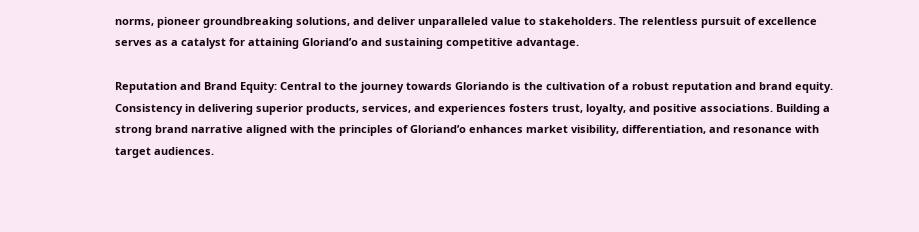norms, pioneer groundbreaking solutions, and deliver unparalleled value to stakeholders. The relentless pursuit of excellence serves as a catalyst for attaining Gloriand’o and sustaining competitive advantage.

Reputation and Brand Equity: Central to the journey towards Gloriando is the cultivation of a robust reputation and brand equity. Consistency in delivering superior products, services, and experiences fosters trust, loyalty, and positive associations. Building a strong brand narrative aligned with the principles of Gloriand’o enhances market visibility, differentiation, and resonance with target audiences.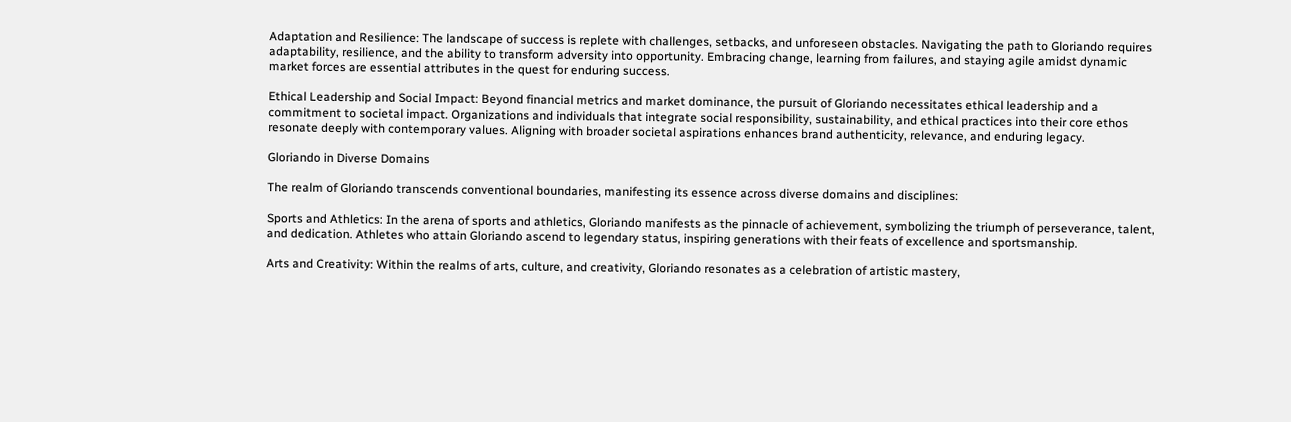Adaptation and Resilience: The landscape of success is replete with challenges, setbacks, and unforeseen obstacles. Navigating the path to Gloriando requires adaptability, resilience, and the ability to transform adversity into opportunity. Embracing change, learning from failures, and staying agile amidst dynamic market forces are essential attributes in the quest for enduring success.

Ethical Leadership and Social Impact: Beyond financial metrics and market dominance, the pursuit of Gloriando necessitates ethical leadership and a commitment to societal impact. Organizations and individuals that integrate social responsibility, sustainability, and ethical practices into their core ethos resonate deeply with contemporary values. Aligning with broader societal aspirations enhances brand authenticity, relevance, and enduring legacy.

Gloriando in Diverse Domains

The realm of Gloriando transcends conventional boundaries, manifesting its essence across diverse domains and disciplines:

Sports and Athletics: In the arena of sports and athletics, Gloriando manifests as the pinnacle of achievement, symbolizing the triumph of perseverance, talent, and dedication. Athletes who attain Gloriando ascend to legendary status, inspiring generations with their feats of excellence and sportsmanship.

Arts and Creativity: Within the realms of arts, culture, and creativity, Gloriando resonates as a celebration of artistic mastery,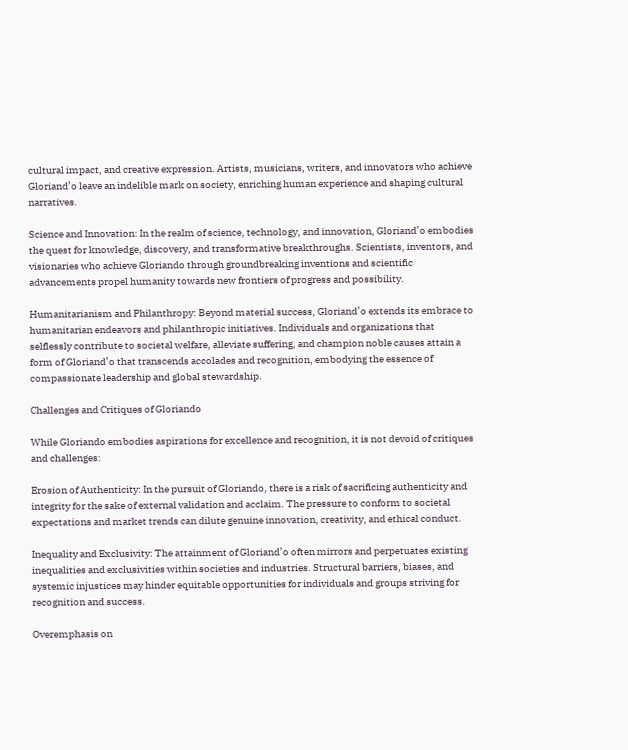cultural impact, and creative expression. Artists, musicians, writers, and innovators who achieve Gloriand’o leave an indelible mark on society, enriching human experience and shaping cultural narratives.

Science and Innovation: In the realm of science, technology, and innovation, Gloriand’o embodies the quest for knowledge, discovery, and transformative breakthroughs. Scientists, inventors, and visionaries who achieve Gloriando through groundbreaking inventions and scientific advancements propel humanity towards new frontiers of progress and possibility.

Humanitarianism and Philanthropy: Beyond material success, Gloriand’o extends its embrace to humanitarian endeavors and philanthropic initiatives. Individuals and organizations that selflessly contribute to societal welfare, alleviate suffering, and champion noble causes attain a form of Gloriand’o that transcends accolades and recognition, embodying the essence of compassionate leadership and global stewardship.

Challenges and Critiques of Gloriando

While Gloriando embodies aspirations for excellence and recognition, it is not devoid of critiques and challenges:

Erosion of Authenticity: In the pursuit of Gloriando, there is a risk of sacrificing authenticity and integrity for the sake of external validation and acclaim. The pressure to conform to societal expectations and market trends can dilute genuine innovation, creativity, and ethical conduct.

Inequality and Exclusivity: The attainment of Gloriand’o often mirrors and perpetuates existing inequalities and exclusivities within societies and industries. Structural barriers, biases, and systemic injustices may hinder equitable opportunities for individuals and groups striving for recognition and success.

Overemphasis on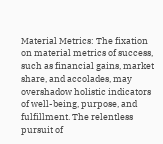Material Metrics: The fixation on material metrics of success, such as financial gains, market share, and accolades, may overshadow holistic indicators of well-being, purpose, and fulfillment. The relentless pursuit of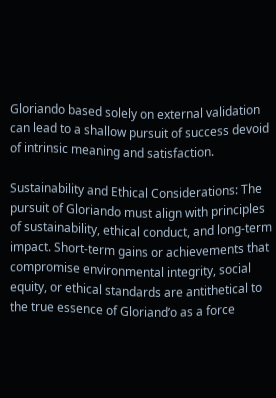Gloriando based solely on external validation can lead to a shallow pursuit of success devoid of intrinsic meaning and satisfaction.

Sustainability and Ethical Considerations: The pursuit of Gloriando must align with principles of sustainability, ethical conduct, and long-term impact. Short-term gains or achievements that compromise environmental integrity, social equity, or ethical standards are antithetical to the true essence of Gloriand’o as a force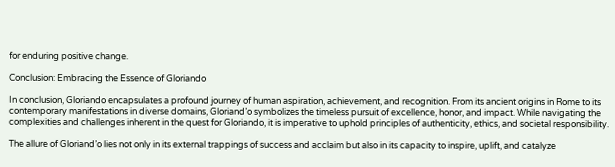for enduring positive change.

Conclusion: Embracing the Essence of Gloriando

In conclusion, Gloriando encapsulates a profound journey of human aspiration, achievement, and recognition. From its ancient origins in Rome to its contemporary manifestations in diverse domains, Gloriand’o symbolizes the timeless pursuit of excellence, honor, and impact. While navigating the complexities and challenges inherent in the quest for Gloriando, it is imperative to uphold principles of authenticity, ethics, and societal responsibility.

The allure of Gloriand’o lies not only in its external trappings of success and acclaim but also in its capacity to inspire, uplift, and catalyze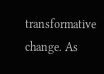transformative change. As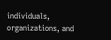individuals, organizations, and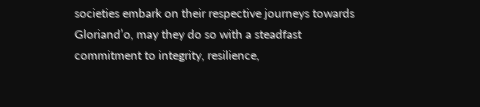societies embark on their respective journeys towards Gloriand’o, may they do so with a steadfast commitment to integrity, resilience,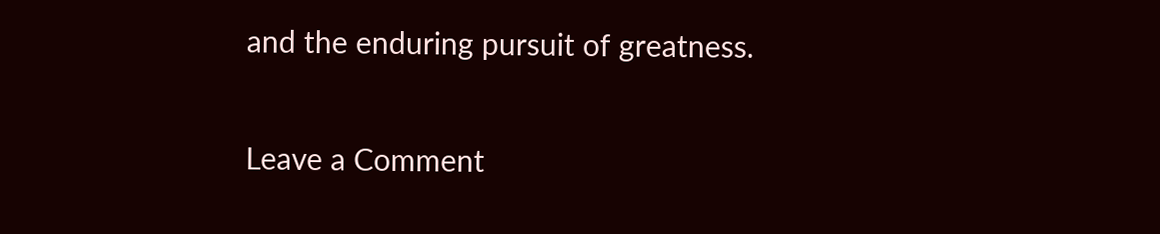and the enduring pursuit of greatness.


Leave a Comment